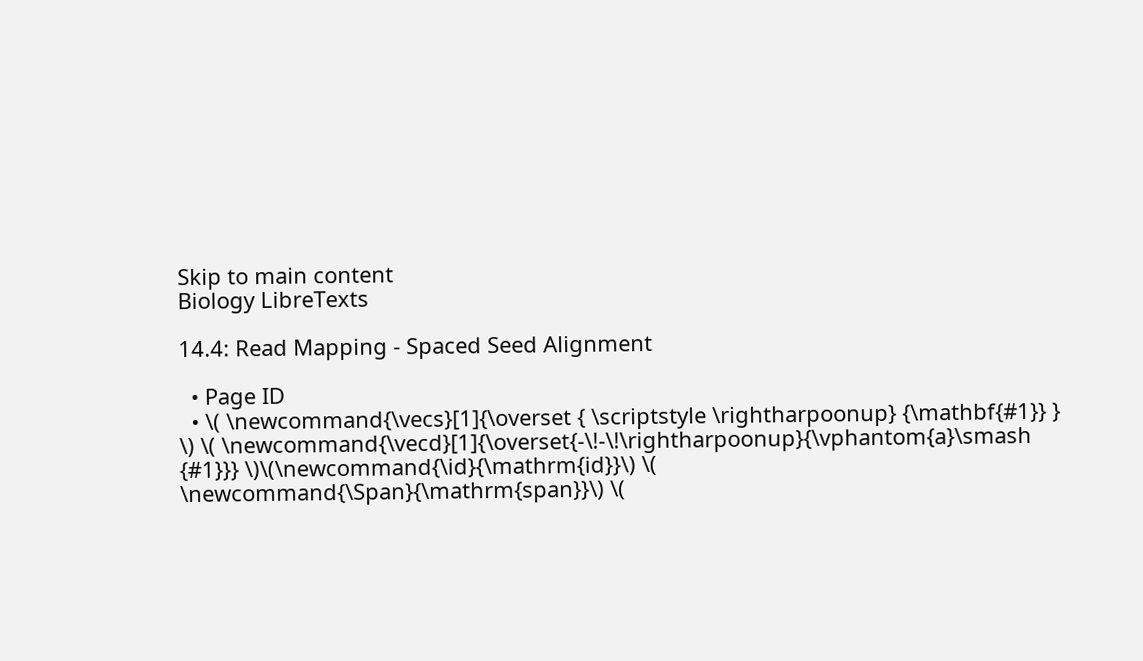Skip to main content
Biology LibreTexts

14.4: Read Mapping - Spaced Seed Alignment

  • Page ID
  • \( \newcommand{\vecs}[1]{\overset { \scriptstyle \rightharpoonup} {\mathbf{#1}} } \) \( \newcommand{\vecd}[1]{\overset{-\!-\!\rightharpoonup}{\vphantom{a}\smash {#1}}} \)\(\newcommand{\id}{\mathrm{id}}\) \( \newcommand{\Span}{\mathrm{span}}\) \(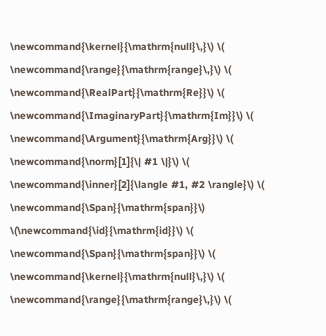\newcommand{\kernel}{\mathrm{null}\,}\) \( \newcommand{\range}{\mathrm{range}\,}\) \( \newcommand{\RealPart}{\mathrm{Re}}\) \( \newcommand{\ImaginaryPart}{\mathrm{Im}}\) \( \newcommand{\Argument}{\mathrm{Arg}}\) \( \newcommand{\norm}[1]{\| #1 \|}\) \( \newcommand{\inner}[2]{\langle #1, #2 \rangle}\) \( \newcommand{\Span}{\mathrm{span}}\) \(\newcommand{\id}{\mathrm{id}}\) \( \newcommand{\Span}{\mathrm{span}}\) \( \newcommand{\kernel}{\mathrm{null}\,}\) \( \newcommand{\range}{\mathrm{range}\,}\) \(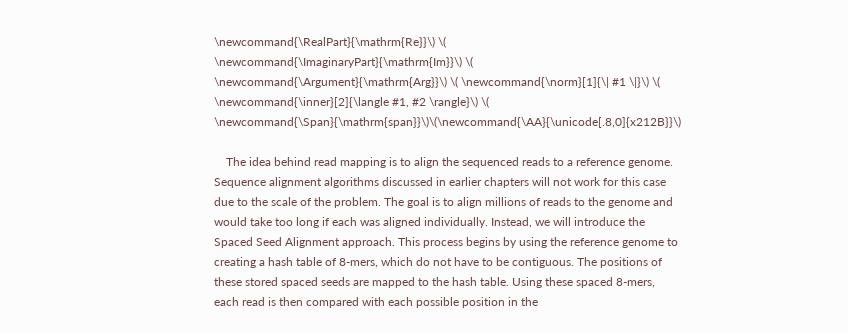\newcommand{\RealPart}{\mathrm{Re}}\) \( \newcommand{\ImaginaryPart}{\mathrm{Im}}\) \( \newcommand{\Argument}{\mathrm{Arg}}\) \( \newcommand{\norm}[1]{\| #1 \|}\) \( \newcommand{\inner}[2]{\langle #1, #2 \rangle}\) \( \newcommand{\Span}{\mathrm{span}}\)\(\newcommand{\AA}{\unicode[.8,0]{x212B}}\)

    The idea behind read mapping is to align the sequenced reads to a reference genome. Sequence alignment algorithms discussed in earlier chapters will not work for this case due to the scale of the problem. The goal is to align millions of reads to the genome and would take too long if each was aligned individually. Instead, we will introduce the Spaced Seed Alignment approach. This process begins by using the reference genome to creating a hash table of 8-mers, which do not have to be contiguous. The positions of these stored spaced seeds are mapped to the hash table. Using these spaced 8-mers, each read is then compared with each possible position in the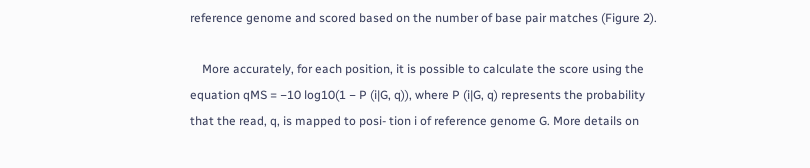reference genome and scored based on the number of base pair matches (Figure 2).

    More accurately, for each position, it is possible to calculate the score using the equation qMS = −10 log10(1 − P (i|G, q)), where P (i|G, q) represents the probability that the read, q, is mapped to posi- tion i of reference genome G. More details on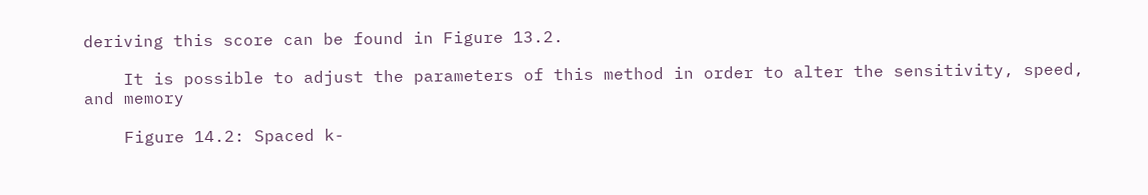deriving this score can be found in Figure 13.2.

    It is possible to adjust the parameters of this method in order to alter the sensitivity, speed, and memory

    Figure 14.2: Spaced k-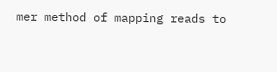mer method of mapping reads to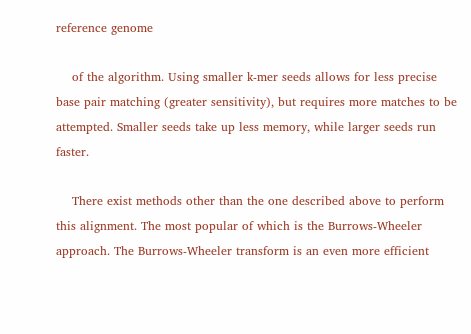reference genome

    of the algorithm. Using smaller k-mer seeds allows for less precise base pair matching (greater sensitivity), but requires more matches to be attempted. Smaller seeds take up less memory, while larger seeds run faster.

    There exist methods other than the one described above to perform this alignment. The most popular of which is the Burrows-Wheeler approach. The Burrows-Wheeler transform is an even more efficient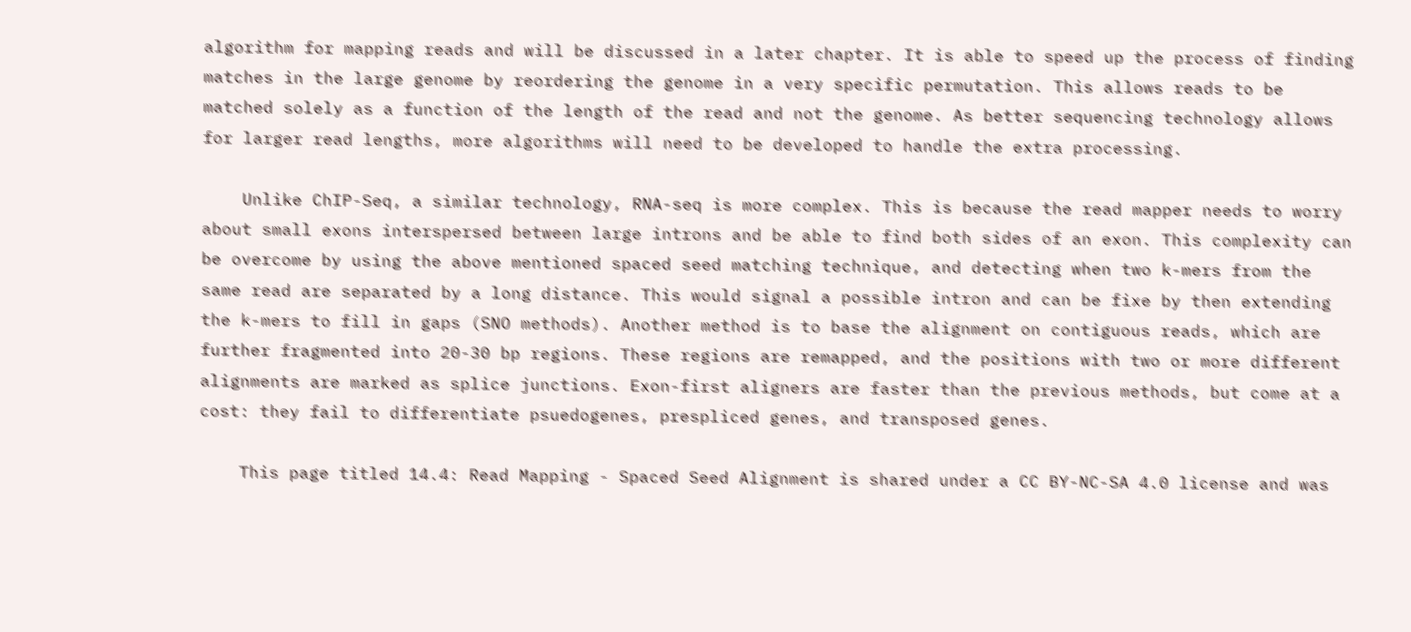algorithm for mapping reads and will be discussed in a later chapter. It is able to speed up the process of finding matches in the large genome by reordering the genome in a very specific permutation. This allows reads to be matched solely as a function of the length of the read and not the genome. As better sequencing technology allows for larger read lengths, more algorithms will need to be developed to handle the extra processing.

    Unlike ChIP-Seq, a similar technology, RNA-seq is more complex. This is because the read mapper needs to worry about small exons interspersed between large introns and be able to find both sides of an exon. This complexity can be overcome by using the above mentioned spaced seed matching technique, and detecting when two k-mers from the same read are separated by a long distance. This would signal a possible intron and can be fixe by then extending the k-mers to fill in gaps (SNO methods). Another method is to base the alignment on contiguous reads, which are further fragmented into 20-30 bp regions. These regions are remapped, and the positions with two or more different alignments are marked as splice junctions. Exon-first aligners are faster than the previous methods, but come at a cost: they fail to differentiate psuedogenes, prespliced genes, and transposed genes.

    This page titled 14.4: Read Mapping - Spaced Seed Alignment is shared under a CC BY-NC-SA 4.0 license and was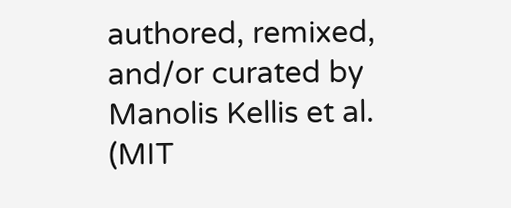authored, remixed, and/or curated by Manolis Kellis et al. (MIT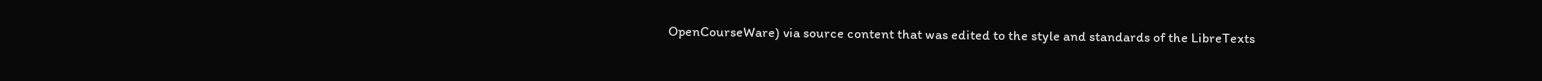OpenCourseWare) via source content that was edited to the style and standards of the LibreTexts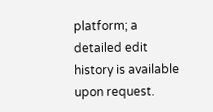platform; a detailed edit history is available upon request.